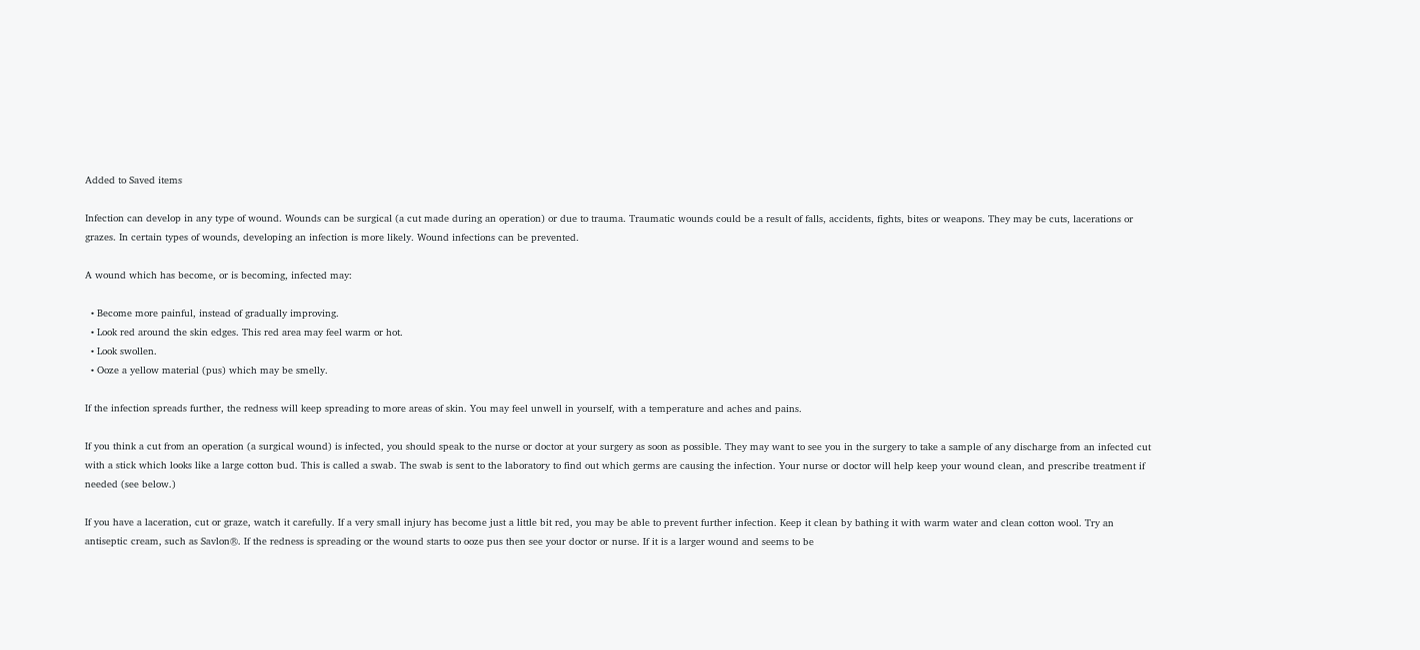Added to Saved items

Infection can develop in any type of wound. Wounds can be surgical (a cut made during an operation) or due to trauma. Traumatic wounds could be a result of falls, accidents, fights, bites or weapons. They may be cuts, lacerations or grazes. In certain types of wounds, developing an infection is more likely. Wound infections can be prevented.

A wound which has become, or is becoming, infected may:

  • Become more painful, instead of gradually improving.
  • Look red around the skin edges. This red area may feel warm or hot.
  • Look swollen.
  • Ooze a yellow material (pus) which may be smelly.

If the infection spreads further, the redness will keep spreading to more areas of skin. You may feel unwell in yourself, with a temperature and aches and pains.

If you think a cut from an operation (a surgical wound) is infected, you should speak to the nurse or doctor at your surgery as soon as possible. They may want to see you in the surgery to take a sample of any discharge from an infected cut with a stick which looks like a large cotton bud. This is called a swab. The swab is sent to the laboratory to find out which germs are causing the infection. Your nurse or doctor will help keep your wound clean, and prescribe treatment if needed (see below.)

If you have a laceration, cut or graze, watch it carefully. If a very small injury has become just a little bit red, you may be able to prevent further infection. Keep it clean by bathing it with warm water and clean cotton wool. Try an antiseptic cream, such as Savlon®. If the redness is spreading or the wound starts to ooze pus then see your doctor or nurse. If it is a larger wound and seems to be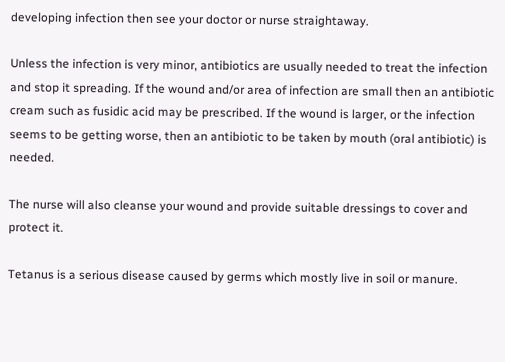developing infection then see your doctor or nurse straightaway.

Unless the infection is very minor, antibiotics are usually needed to treat the infection and stop it spreading. If the wound and/or area of infection are small then an antibiotic cream such as fusidic acid may be prescribed. If the wound is larger, or the infection seems to be getting worse, then an antibiotic to be taken by mouth (oral antibiotic) is needed.

The nurse will also cleanse your wound and provide suitable dressings to cover and protect it.

Tetanus is a serious disease caused by germs which mostly live in soil or manure.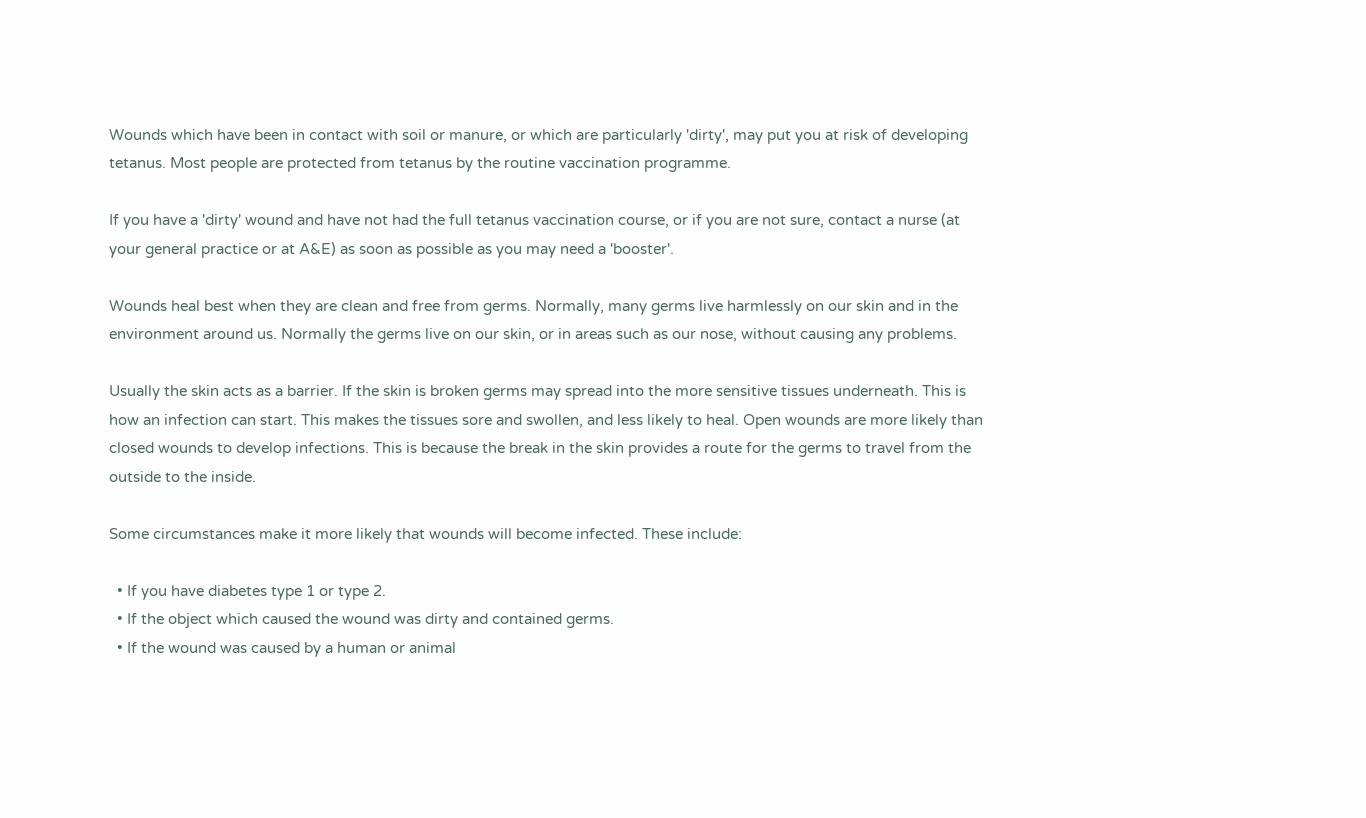Wounds which have been in contact with soil or manure, or which are particularly 'dirty', may put you at risk of developing tetanus. Most people are protected from tetanus by the routine vaccination programme.

If you have a 'dirty' wound and have not had the full tetanus vaccination course, or if you are not sure, contact a nurse (at your general practice or at A&E) as soon as possible as you may need a 'booster'.

Wounds heal best when they are clean and free from germs. Normally, many germs live harmlessly on our skin and in the environment around us. Normally the germs live on our skin, or in areas such as our nose, without causing any problems.

Usually the skin acts as a barrier. If the skin is broken germs may spread into the more sensitive tissues underneath. This is how an infection can start. This makes the tissues sore and swollen, and less likely to heal. Open wounds are more likely than closed wounds to develop infections. This is because the break in the skin provides a route for the germs to travel from the outside to the inside.

Some circumstances make it more likely that wounds will become infected. These include:

  • If you have diabetes type 1 or type 2.
  • If the object which caused the wound was dirty and contained germs.
  • If the wound was caused by a human or animal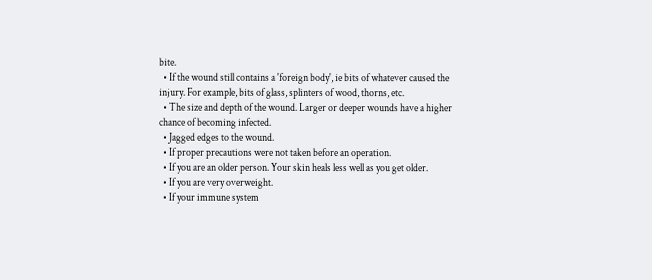bite.
  • If the wound still contains a 'foreign body', ie bits of whatever caused the injury. For example, bits of glass, splinters of wood, thorns, etc.
  • The size and depth of the wound. Larger or deeper wounds have a higher chance of becoming infected.
  • Jagged edges to the wound.
  • If proper precautions were not taken before an operation.
  • If you are an older person. Your skin heals less well as you get older.
  • If you are very overweight.
  • If your immune system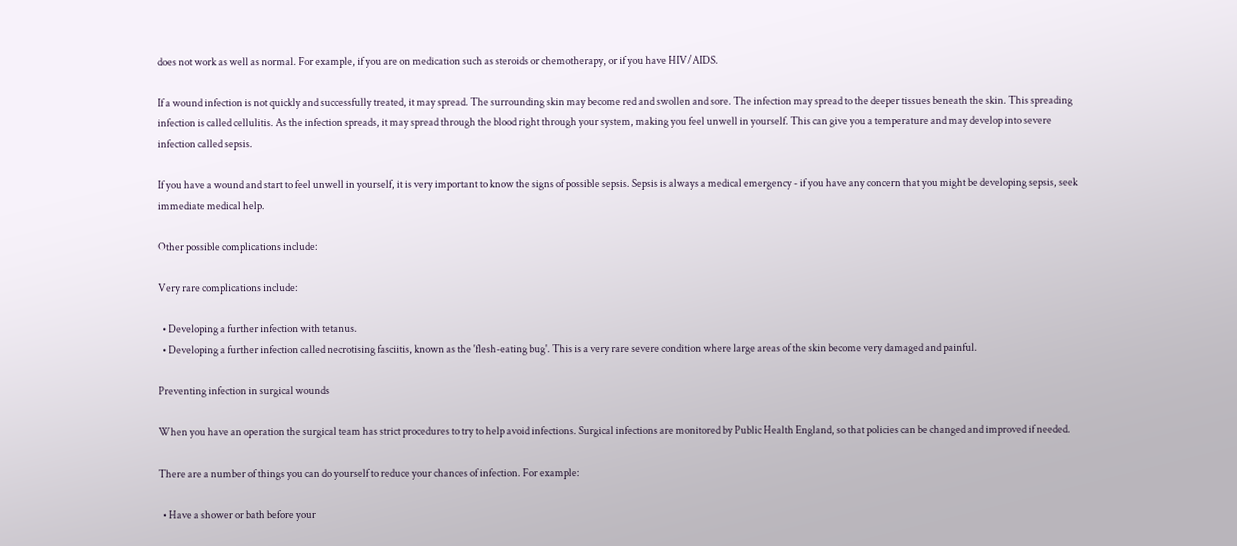does not work as well as normal. For example, if you are on medication such as steroids or chemotherapy, or if you have HIV/AIDS.

If a wound infection is not quickly and successfully treated, it may spread. The surrounding skin may become red and swollen and sore. The infection may spread to the deeper tissues beneath the skin. This spreading infection is called cellulitis. As the infection spreads, it may spread through the blood right through your system, making you feel unwell in yourself. This can give you a temperature and may develop into severe infection called sepsis.

If you have a wound and start to feel unwell in yourself, it is very important to know the signs of possible sepsis. Sepsis is always a medical emergency - if you have any concern that you might be developing sepsis, seek immediate medical help.

Other possible complications include:

Very rare complications include:

  • Developing a further infection with tetanus.
  • Developing a further infection called necrotising fasciitis, known as the 'flesh-eating bug'. This is a very rare severe condition where large areas of the skin become very damaged and painful.

Preventing infection in surgical wounds

When you have an operation the surgical team has strict procedures to try to help avoid infections. Surgical infections are monitored by Public Health England, so that policies can be changed and improved if needed.

There are a number of things you can do yourself to reduce your chances of infection. For example:

  • Have a shower or bath before your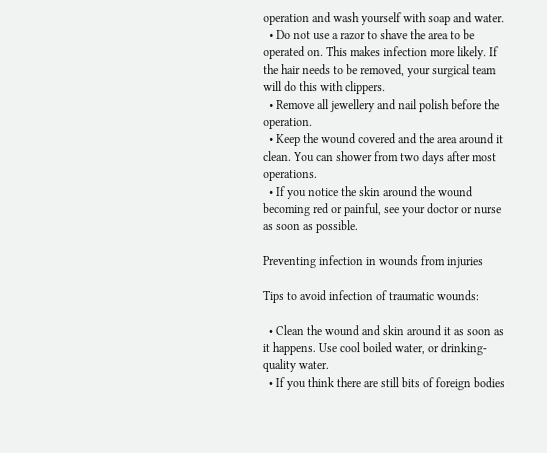operation and wash yourself with soap and water.
  • Do not use a razor to shave the area to be operated on. This makes infection more likely. If the hair needs to be removed, your surgical team will do this with clippers.
  • Remove all jewellery and nail polish before the operation.
  • Keep the wound covered and the area around it clean. You can shower from two days after most operations.
  • If you notice the skin around the wound becoming red or painful, see your doctor or nurse as soon as possible.

Preventing infection in wounds from injuries

Tips to avoid infection of traumatic wounds:

  • Clean the wound and skin around it as soon as it happens. Use cool boiled water, or drinking-quality water.
  • If you think there are still bits of foreign bodies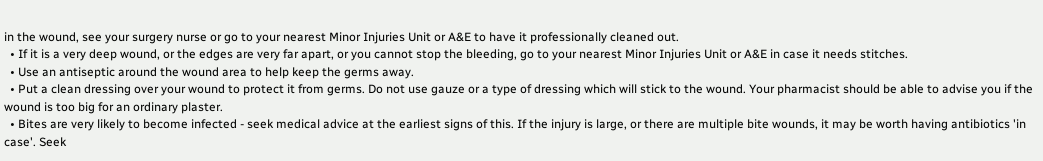in the wound, see your surgery nurse or go to your nearest Minor Injuries Unit or A&E to have it professionally cleaned out.
  • If it is a very deep wound, or the edges are very far apart, or you cannot stop the bleeding, go to your nearest Minor Injuries Unit or A&E in case it needs stitches.
  • Use an antiseptic around the wound area to help keep the germs away.
  • Put a clean dressing over your wound to protect it from germs. Do not use gauze or a type of dressing which will stick to the wound. Your pharmacist should be able to advise you if the wound is too big for an ordinary plaster.
  • Bites are very likely to become infected - seek medical advice at the earliest signs of this. If the injury is large, or there are multiple bite wounds, it may be worth having antibiotics 'in case'. Seek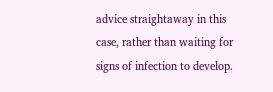advice straightaway in this case, rather than waiting for signs of infection to develop.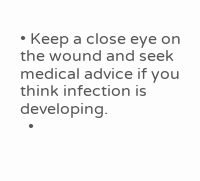• Keep a close eye on the wound and seek medical advice if you think infection is developing.
  •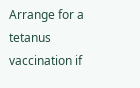Arrange for a tetanus vaccination if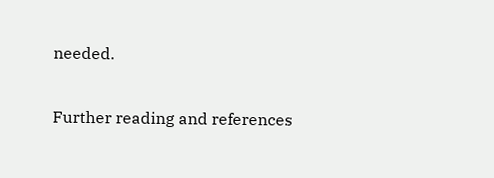needed.

Further reading and references